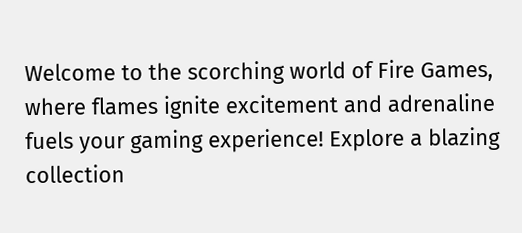Welcome to the scorching world of Fire Games, where flames ignite excitement and adrenaline fuels your gaming experience! Explore a blazing collection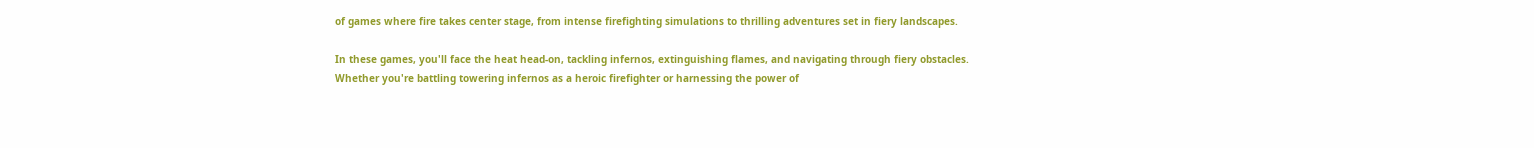of games where fire takes center stage, from intense firefighting simulations to thrilling adventures set in fiery landscapes.

In these games, you'll face the heat head-on, tackling infernos, extinguishing flames, and navigating through fiery obstacles. Whether you're battling towering infernos as a heroic firefighter or harnessing the power of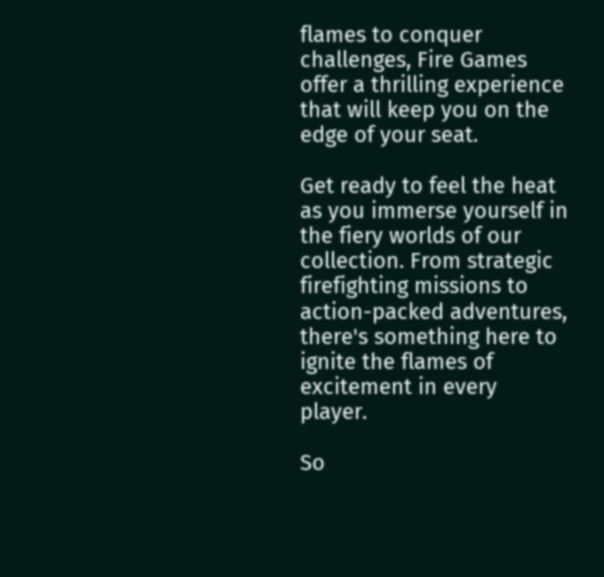flames to conquer challenges, Fire Games offer a thrilling experience that will keep you on the edge of your seat.

Get ready to feel the heat as you immerse yourself in the fiery worlds of our collection. From strategic firefighting missions to action-packed adventures, there's something here to ignite the flames of excitement in every player.

So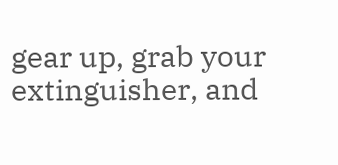gear up, grab your extinguisher, and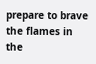prepare to brave the flames in the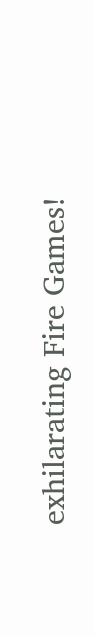exhilarating Fire Games!